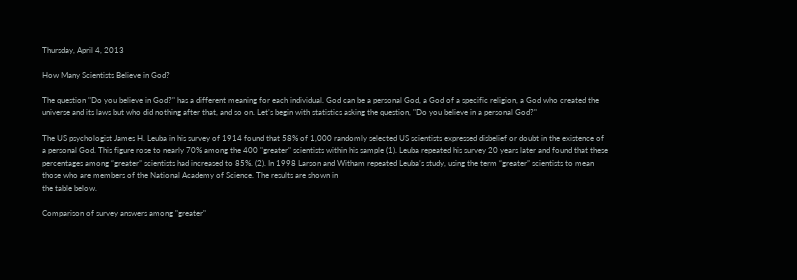Thursday, April 4, 2013

How Many Scientists Believe in God?

The question "Do you believe in God?" has a different meaning for each individual. God can be a personal God, a God of a specific religion, a God who created the universe and its laws but who did nothing after that, and so on. Let’s begin with statistics asking the question, "Do you believe in a personal God?"

The US psychologist James H. Leuba in his survey of 1914 found that 58% of 1,000 randomly selected US scientists expressed disbelief or doubt in the existence of a personal God. This figure rose to nearly 70% among the 400 "greater" scientists within his sample (1). Leuba repeated his survey 20 years later and found that these percentages among “greater” scientists had increased to 85%. (2). In 1998 Larson and Witham repeated Leuba’s study, using the term “greater” scientists to mean those who are members of the National Academy of Science. The results are shown in
the table below.

Comparison of survey answers among "greater"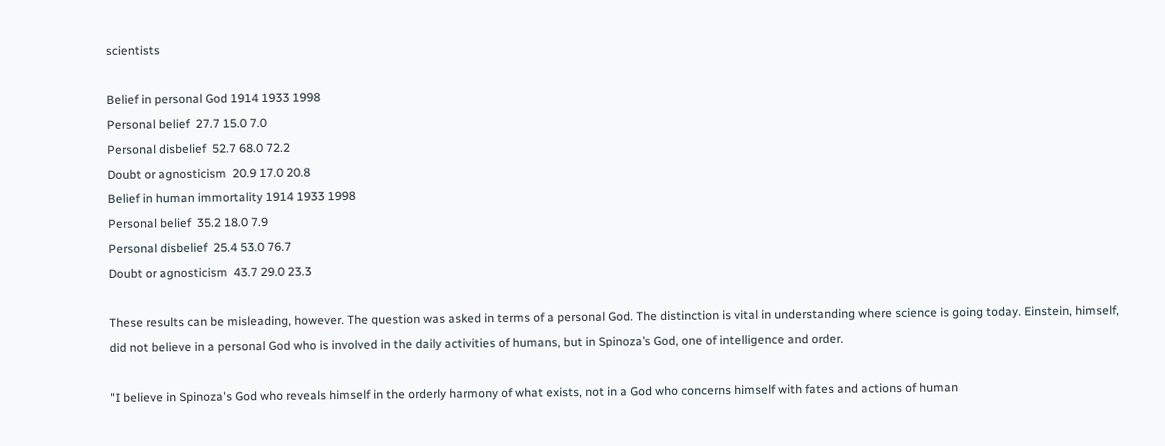scientists

Belief in personal God 1914 1933 1998
Personal belief  27.7 15.0 7.0
Personal disbelief  52.7 68.0 72.2
Doubt or agnosticism  20.9 17.0 20.8
Belief in human immortality 1914 1933 1998
Personal belief  35.2 18.0 7.9
Personal disbelief  25.4 53.0 76.7
Doubt or agnosticism  43.7 29.0 23.3

These results can be misleading, however. The question was asked in terms of a personal God. The distinction is vital in understanding where science is going today. Einstein, himself, did not believe in a personal God who is involved in the daily activities of humans, but in Spinoza’s God, one of intelligence and order.

"I believe in Spinoza's God who reveals himself in the orderly harmony of what exists, not in a God who concerns himself with fates and actions of human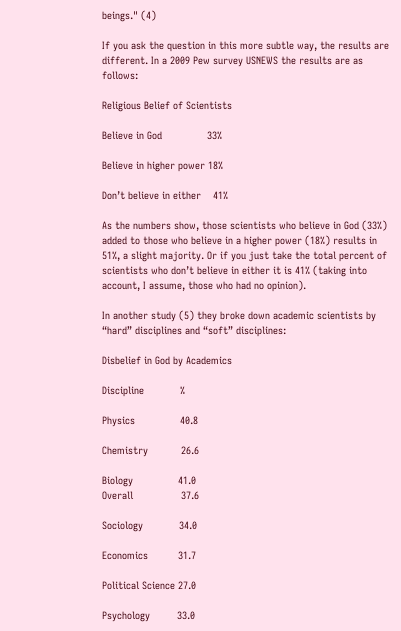beings." (4)

If you ask the question in this more subtle way, the results are different. In a 2009 Pew survey USNEWS the results are as follows:

Religious Belief of Scientists

Believe in God               33%

Believe in higher power 18%

Don’t believe in either    41%

As the numbers show, those scientists who believe in God (33%) added to those who believe in a higher power (18%) results in 51%, a slight majority. Or if you just take the total percent of scientists who don’t believe in either it is 41% (taking into account, I assume, those who had no opinion).

In another study (5) they broke down academic scientists by “hard” disciplines and “soft” disciplines:

Disbelief in God by Academics

Discipline            %

Physics               40.8

Chemistry           26.6

Biology               41.0
Overall                37.6

Sociology            34.0

Economics          31.7

Political Science 27.0

Psychology         33.0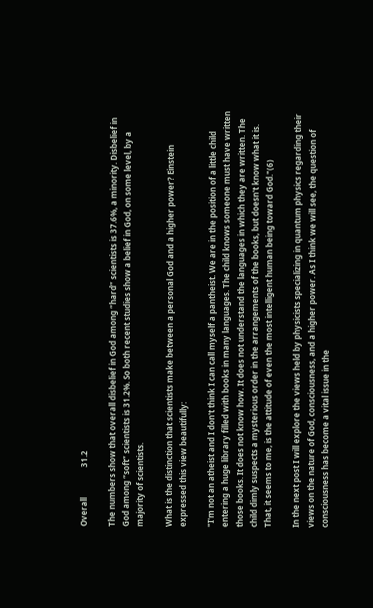Overall               31.2

The numbers show that overall disbelief in God among “hard” scientists is 37.6%, a minority. Disbelief in God among “soft” scientists is 31.2%. So both recent studies show a belief in God, on some level, by a majority of scientists.

What is the distinction that scientists make between a personal God and a higher power? Einstein expressed this view beautifully:

"I'm not an atheist and I don't think I can call myself a pantheist. We are in the position of a little child entering a huge library filled with books in many languages. The child knows someone must have written those books. It does not know how. It does not understand the languages in which they are written. The child dimly suspects a mysterious order in the arrangements of the books, but doesn't know what it is. That, it seems to me, is the attitude of even the most intelligent human being toward God."(6)

In the next post I will explore the views held by physicists specializing in quantum physics regarding their views on the nature of God, consciousness, and a higher power. As I think we will see, the question of consciousness has become a vital issue in the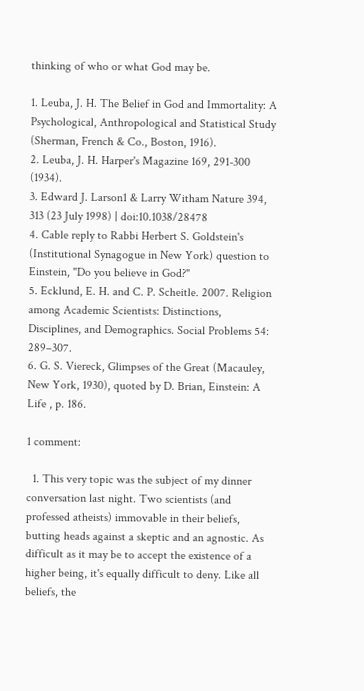thinking of who or what God may be.

1. Leuba, J. H. The Belief in God and Immortality: A Psychological, Anthropological and Statistical Study (Sherman, French & Co., Boston, 1916).
2. Leuba, J. H. Harper's Magazine 169, 291-300 (1934).
3. Edward J. Larson1 & Larry Witham Nature 394, 313 (23 July 1998) | doi:10.1038/28478
4. Cable reply to Rabbi Herbert S. Goldstein's (Institutional Synagogue in New York) question to Einstein, "Do you believe in God?"
5. Ecklund, E. H. and C. P. Scheitle. 2007. Religion among Academic Scientists: Distinctions, Disciplines, and Demographics. Social Problems 54: 289–307.
6. G. S. Viereck, Glimpses of the Great (Macauley, New York, 1930), quoted by D. Brian, Einstein: A Life , p. 186.

1 comment:

  1. This very topic was the subject of my dinner conversation last night. Two scientists (and professed atheists) immovable in their beliefs, butting heads against a skeptic and an agnostic. As difficult as it may be to accept the existence of a higher being, it's equally difficult to deny. Like all beliefs, the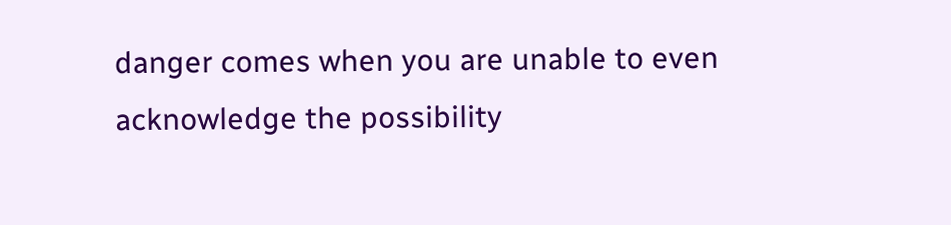danger comes when you are unable to even acknowledge the possibility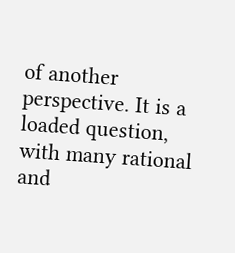of another perspective. It is a loaded question, with many rational and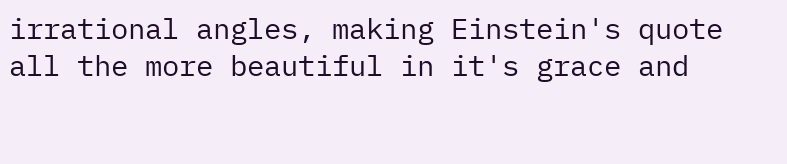irrational angles, making Einstein's quote all the more beautiful in it's grace and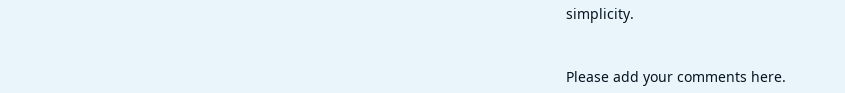simplicity.


Please add your comments here.